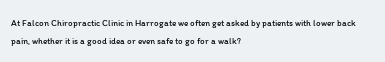At Falcon Chiropractic Clinic in Harrogate we often get asked by patients with lower back pain, whether it is a good idea or even safe to go for a walk?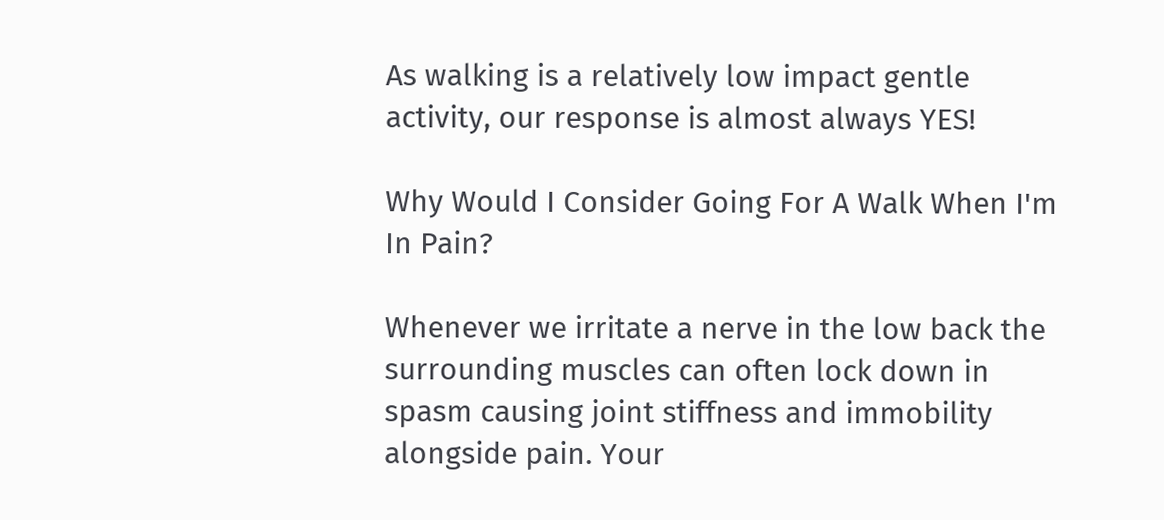As walking is a relatively low impact gentle activity, our response is almost always YES!

Why Would I Consider Going For A Walk When I'm In Pain?

Whenever we irritate a nerve in the low back the surrounding muscles can often lock down in spasm causing joint stiffness and immobility alongside pain. Your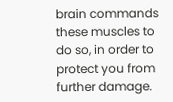brain commands these muscles to do so, in order to protect you from further damage.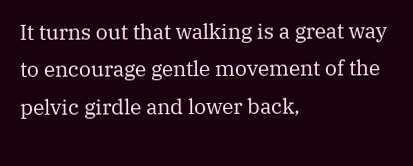It turns out that walking is a great way to encourage gentle movement of the pelvic girdle and lower back,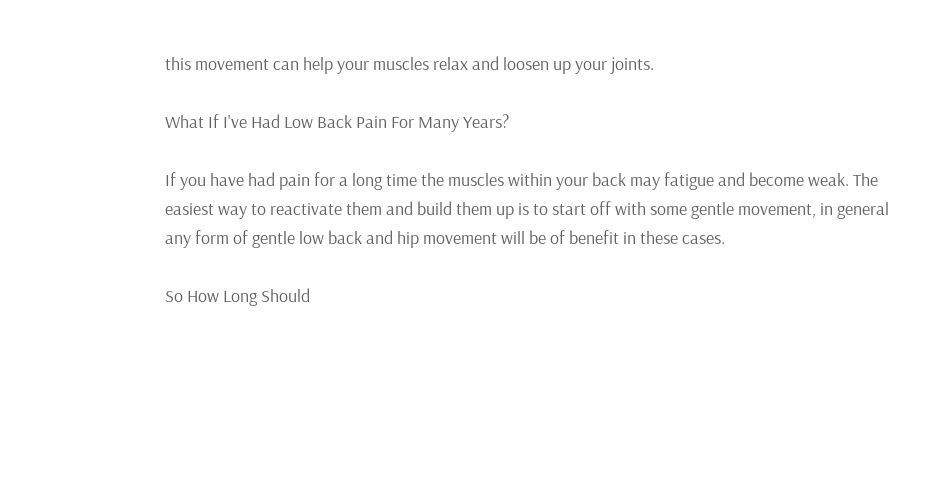this movement can help your muscles relax and loosen up your joints.

What If I've Had Low Back Pain For Many Years?

If you have had pain for a long time the muscles within your back may fatigue and become weak. The easiest way to reactivate them and build them up is to start off with some gentle movement, in general any form of gentle low back and hip movement will be of benefit in these cases.

So How Long Should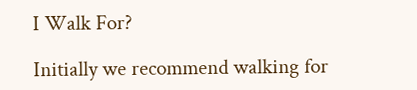I Walk For?

Initially we recommend walking for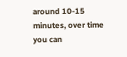around 10-15 minutes, over time you can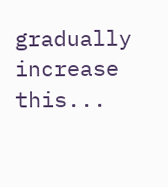gradually increase this...